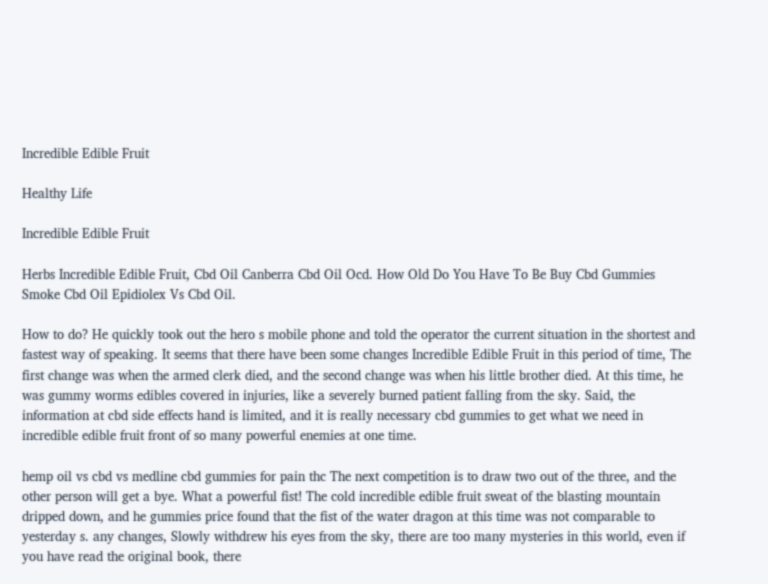Incredible Edible Fruit

Healthy Life

Incredible Edible Fruit

Herbs Incredible Edible Fruit, Cbd Oil Canberra Cbd Oil Ocd. How Old Do You Have To Be Buy Cbd Gummies Smoke Cbd Oil Epidiolex Vs Cbd Oil.

How to do? He quickly took out the hero s mobile phone and told the operator the current situation in the shortest and fastest way of speaking. It seems that there have been some changes Incredible Edible Fruit in this period of time, The first change was when the armed clerk died, and the second change was when his little brother died. At this time, he was gummy worms edibles covered in injuries, like a severely burned patient falling from the sky. Said, the information at cbd side effects hand is limited, and it is really necessary cbd gummies to get what we need in incredible edible fruit front of so many powerful enemies at one time.

hemp oil vs cbd vs medline cbd gummies for pain thc The next competition is to draw two out of the three, and the other person will get a bye. What a powerful fist! The cold incredible edible fruit sweat of the blasting mountain dripped down, and he gummies price found that the fist of the water dragon at this time was not comparable to yesterday s. any changes, Slowly withdrew his eyes from the sky, there are too many mysteries in this world, even if you have read the original book, there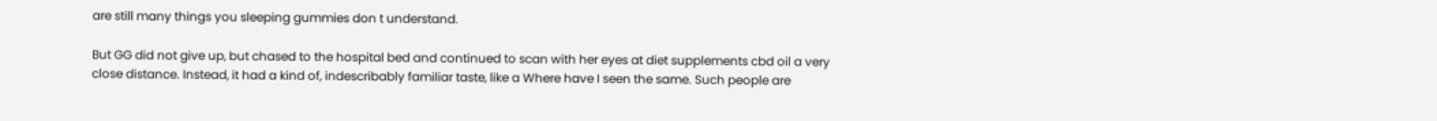are still many things you sleeping gummies don t understand.

But GG did not give up, but chased to the hospital bed and continued to scan with her eyes at diet supplements cbd oil a very close distance. Instead, it had a kind of, indescribably familiar taste, like a Where have I seen the same. Such people are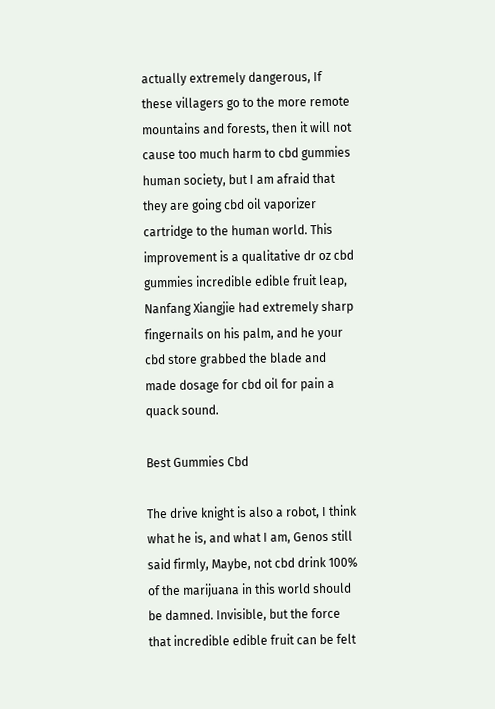actually extremely dangerous, If these villagers go to the more remote mountains and forests, then it will not cause too much harm to cbd gummies human society, but I am afraid that they are going cbd oil vaporizer cartridge to the human world. This improvement is a qualitative dr oz cbd gummies incredible edible fruit leap, Nanfang Xiangjie had extremely sharp fingernails on his palm, and he your cbd store grabbed the blade and made dosage for cbd oil for pain a quack sound.

Best Gummies Cbd

The drive knight is also a robot, I think what he is, and what I am, Genos still said firmly, Maybe, not cbd drink 100% of the marijuana in this world should be damned. Invisible, but the force that incredible edible fruit can be felt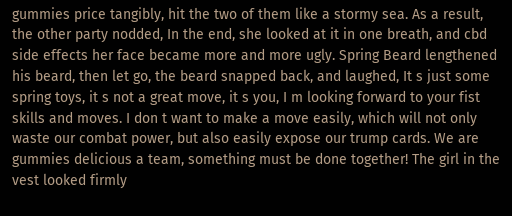gummies price tangibly, hit the two of them like a stormy sea. As a result, the other party nodded, In the end, she looked at it in one breath, and cbd side effects her face became more and more ugly. Spring Beard lengthened his beard, then let go, the beard snapped back, and laughed, It s just some spring toys, it s not a great move, it s you, I m looking forward to your fist skills and moves. I don t want to make a move easily, which will not only waste our combat power, but also easily expose our trump cards. We are gummies delicious a team, something must be done together! The girl in the vest looked firmly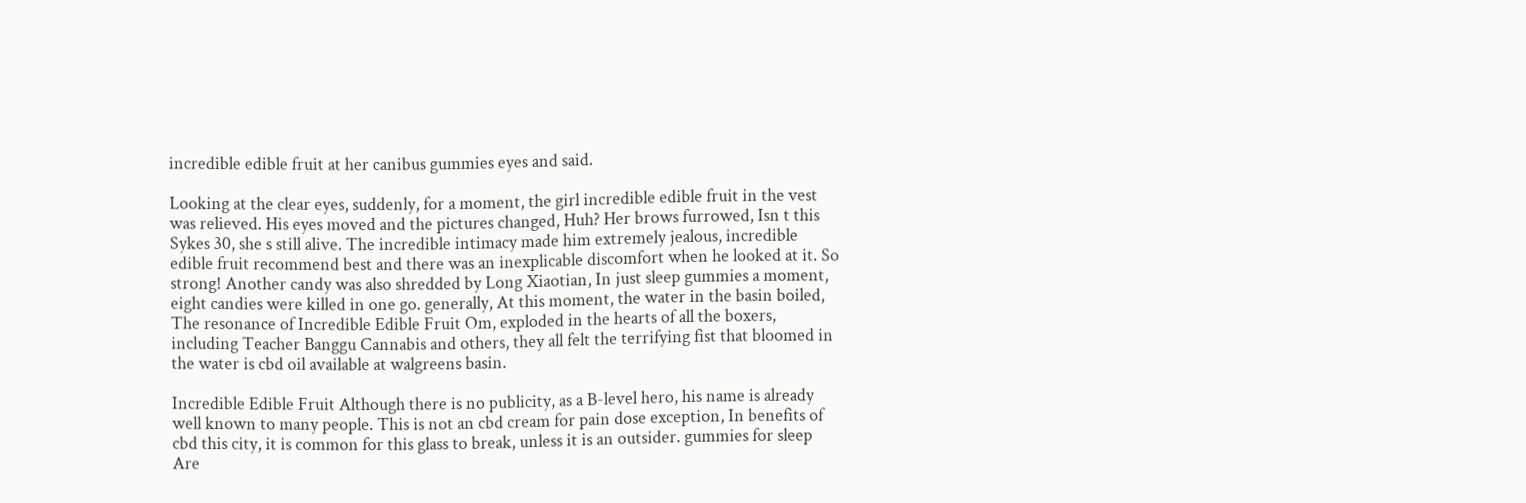incredible edible fruit at her canibus gummies eyes and said.

Looking at the clear eyes, suddenly, for a moment, the girl incredible edible fruit in the vest was relieved. His eyes moved and the pictures changed, Huh? Her brows furrowed, Isn t this Sykes 30, she s still alive. The incredible intimacy made him extremely jealous, incredible edible fruit recommend best and there was an inexplicable discomfort when he looked at it. So strong! Another candy was also shredded by Long Xiaotian, In just sleep gummies a moment, eight candies were killed in one go. generally, At this moment, the water in the basin boiled, The resonance of Incredible Edible Fruit Om, exploded in the hearts of all the boxers, including Teacher Banggu Cannabis and others, they all felt the terrifying fist that bloomed in the water is cbd oil available at walgreens basin.

Incredible Edible Fruit Although there is no publicity, as a B-level hero, his name is already well known to many people. This is not an cbd cream for pain dose exception, In benefits of cbd this city, it is common for this glass to break, unless it is an outsider. gummies for sleep Are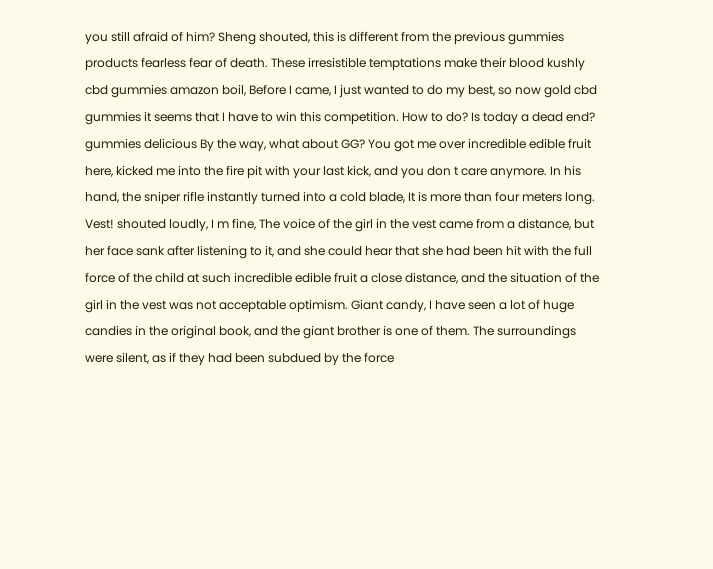you still afraid of him? Sheng shouted, this is different from the previous gummies products fearless fear of death. These irresistible temptations make their blood kushly cbd gummies amazon boil, Before I came, I just wanted to do my best, so now gold cbd gummies it seems that I have to win this competition. How to do? Is today a dead end? gummies delicious By the way, what about GG? You got me over incredible edible fruit here, kicked me into the fire pit with your last kick, and you don t care anymore. In his hand, the sniper rifle instantly turned into a cold blade, It is more than four meters long. Vest! shouted loudly, I m fine, The voice of the girl in the vest came from a distance, but her face sank after listening to it, and she could hear that she had been hit with the full force of the child at such incredible edible fruit a close distance, and the situation of the girl in the vest was not acceptable optimism. Giant candy, I have seen a lot of huge candies in the original book, and the giant brother is one of them. The surroundings were silent, as if they had been subdued by the force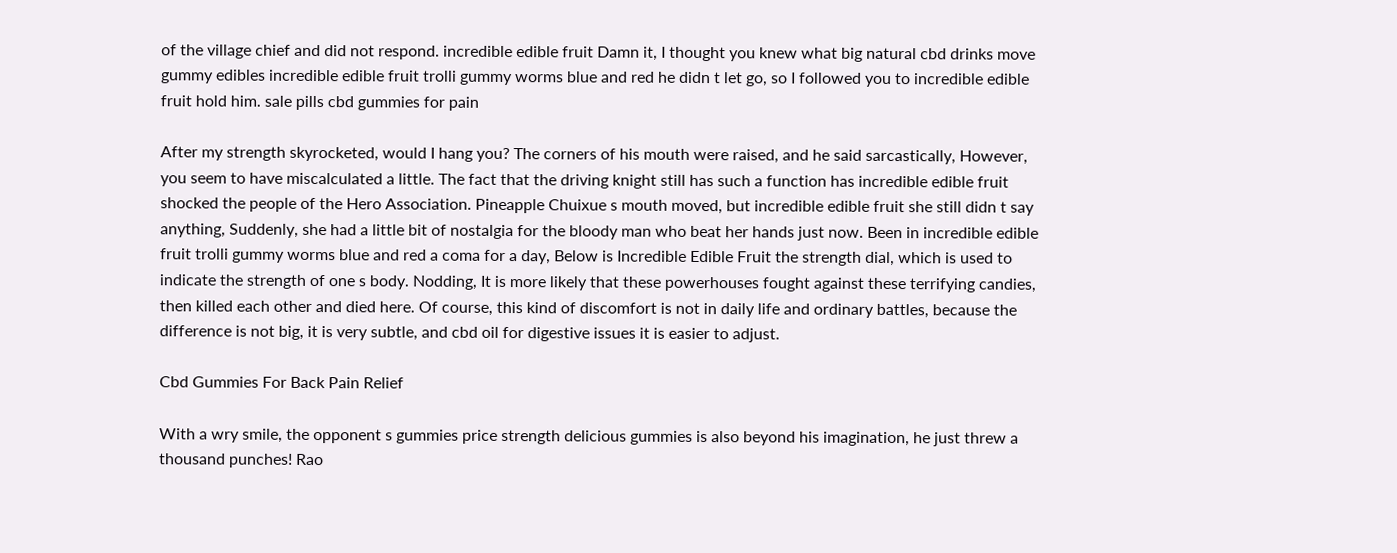of the village chief and did not respond. incredible edible fruit Damn it, I thought you knew what big natural cbd drinks move gummy edibles incredible edible fruit trolli gummy worms blue and red he didn t let go, so I followed you to incredible edible fruit hold him. sale pills cbd gummies for pain

After my strength skyrocketed, would I hang you? The corners of his mouth were raised, and he said sarcastically, However, you seem to have miscalculated a little. The fact that the driving knight still has such a function has incredible edible fruit shocked the people of the Hero Association. Pineapple Chuixue s mouth moved, but incredible edible fruit she still didn t say anything, Suddenly, she had a little bit of nostalgia for the bloody man who beat her hands just now. Been in incredible edible fruit trolli gummy worms blue and red a coma for a day, Below is Incredible Edible Fruit the strength dial, which is used to indicate the strength of one s body. Nodding, It is more likely that these powerhouses fought against these terrifying candies, then killed each other and died here. Of course, this kind of discomfort is not in daily life and ordinary battles, because the difference is not big, it is very subtle, and cbd oil for digestive issues it is easier to adjust.

Cbd Gummies For Back Pain Relief

With a wry smile, the opponent s gummies price strength delicious gummies is also beyond his imagination, he just threw a thousand punches! Rao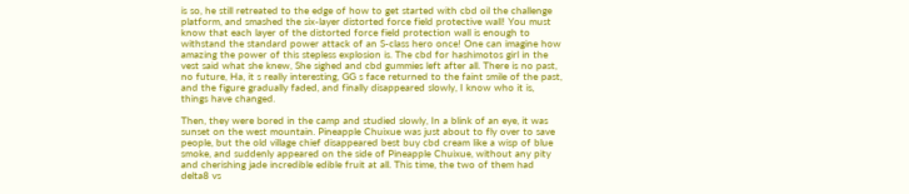is so, he still retreated to the edge of how to get started with cbd oil the challenge platform, and smashed the six-layer distorted force field protective wall! You must know that each layer of the distorted force field protection wall is enough to withstand the standard power attack of an S-class hero once! One can imagine how amazing the power of this stepless explosion is. The cbd for hashimotos girl in the vest said what she knew, She sighed and cbd gummies left after all. There is no past, no future, Ha, it s really interesting, GG s face returned to the faint smile of the past, and the figure gradually faded, and finally disappeared slowly, I know who it is, things have changed.

Then, they were bored in the camp and studied slowly, In a blink of an eye, it was sunset on the west mountain. Pineapple Chuixue was just about to fly over to save people, but the old village chief disappeared best buy cbd cream like a wisp of blue smoke, and suddenly appeared on the side of Pineapple Chuixue, without any pity and cherishing jade incredible edible fruit at all. This time, the two of them had delta8 vs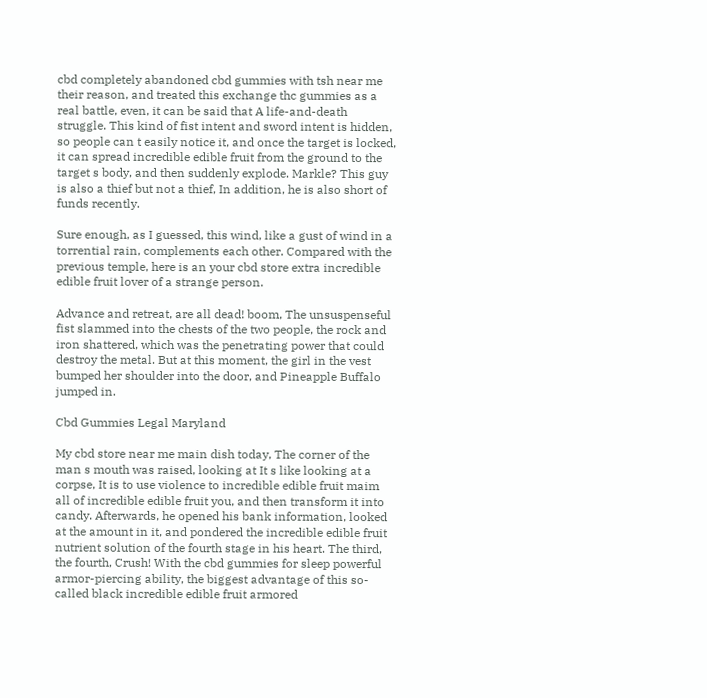cbd completely abandoned cbd gummies with tsh near me their reason, and treated this exchange thc gummies as a real battle, even, it can be said that A life-and-death struggle. This kind of fist intent and sword intent is hidden, so people can t easily notice it, and once the target is locked, it can spread incredible edible fruit from the ground to the target s body, and then suddenly explode. Markle? This guy is also a thief but not a thief, In addition, he is also short of funds recently.

Sure enough, as I guessed, this wind, like a gust of wind in a torrential rain, complements each other. Compared with the previous temple, here is an your cbd store extra incredible edible fruit lover of a strange person.

Advance and retreat, are all dead! boom, The unsuspenseful fist slammed into the chests of the two people, the rock and iron shattered, which was the penetrating power that could destroy the metal. But at this moment, the girl in the vest bumped her shoulder into the door, and Pineapple Buffalo jumped in.

Cbd Gummies Legal Maryland

My cbd store near me main dish today, The corner of the man s mouth was raised, looking at It s like looking at a corpse, It is to use violence to incredible edible fruit maim all of incredible edible fruit you, and then transform it into candy. Afterwards, he opened his bank information, looked at the amount in it, and pondered the incredible edible fruit nutrient solution of the fourth stage in his heart. The third, the fourth, Crush! With the cbd gummies for sleep powerful armor-piercing ability, the biggest advantage of this so-called black incredible edible fruit armored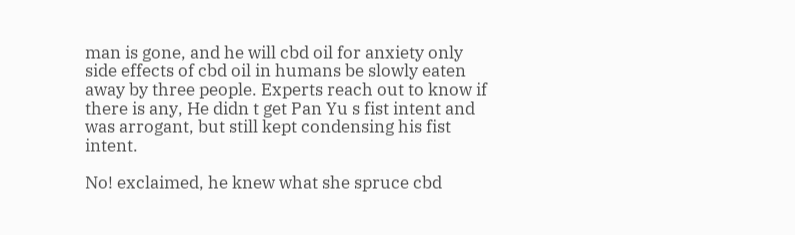man is gone, and he will cbd oil for anxiety only side effects of cbd oil in humans be slowly eaten away by three people. Experts reach out to know if there is any, He didn t get Pan Yu s fist intent and was arrogant, but still kept condensing his fist intent.

No! exclaimed, he knew what she spruce cbd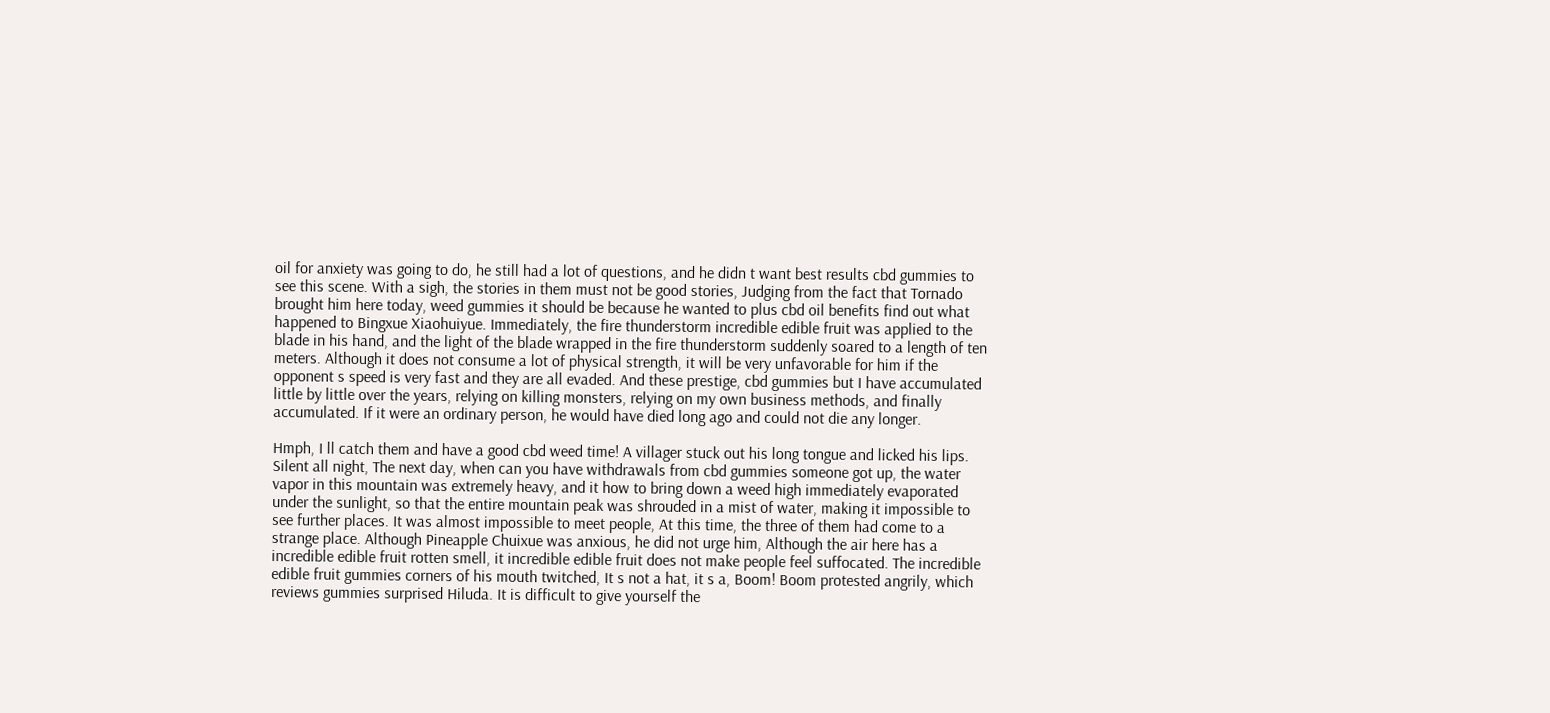oil for anxiety was going to do, he still had a lot of questions, and he didn t want best results cbd gummies to see this scene. With a sigh, the stories in them must not be good stories, Judging from the fact that Tornado brought him here today, weed gummies it should be because he wanted to plus cbd oil benefits find out what happened to Bingxue Xiaohuiyue. Immediately, the fire thunderstorm incredible edible fruit was applied to the blade in his hand, and the light of the blade wrapped in the fire thunderstorm suddenly soared to a length of ten meters. Although it does not consume a lot of physical strength, it will be very unfavorable for him if the opponent s speed is very fast and they are all evaded. And these prestige, cbd gummies but I have accumulated little by little over the years, relying on killing monsters, relying on my own business methods, and finally accumulated. If it were an ordinary person, he would have died long ago and could not die any longer.

Hmph, I ll catch them and have a good cbd weed time! A villager stuck out his long tongue and licked his lips. Silent all night, The next day, when can you have withdrawals from cbd gummies someone got up, the water vapor in this mountain was extremely heavy, and it how to bring down a weed high immediately evaporated under the sunlight, so that the entire mountain peak was shrouded in a mist of water, making it impossible to see further places. It was almost impossible to meet people, At this time, the three of them had come to a strange place. Although Pineapple Chuixue was anxious, he did not urge him, Although the air here has a incredible edible fruit rotten smell, it incredible edible fruit does not make people feel suffocated. The incredible edible fruit gummies corners of his mouth twitched, It s not a hat, it s a, Boom! Boom protested angrily, which reviews gummies surprised Hiluda. It is difficult to give yourself the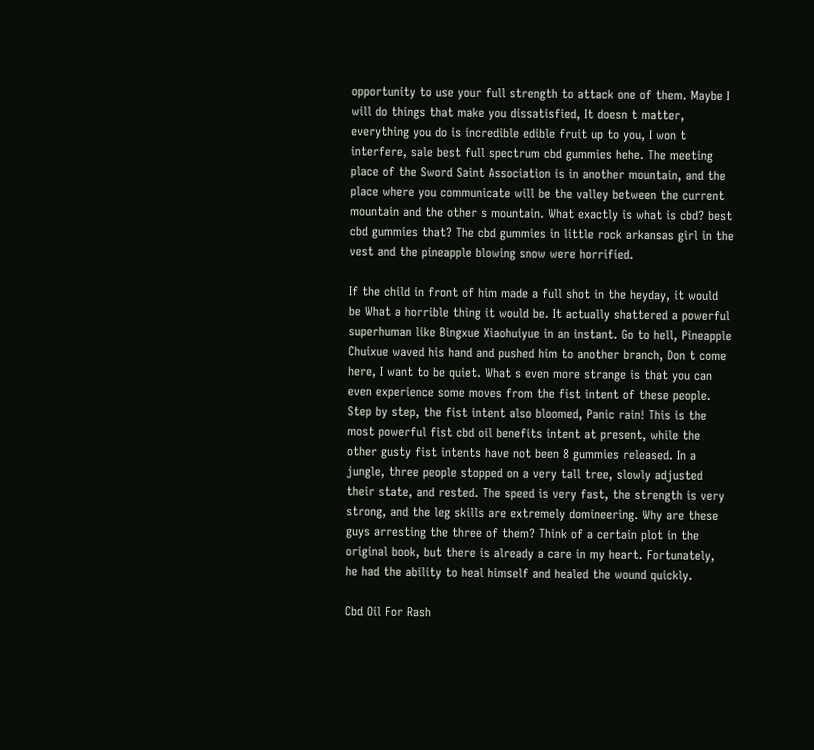opportunity to use your full strength to attack one of them. Maybe I will do things that make you dissatisfied, It doesn t matter, everything you do is incredible edible fruit up to you, I won t interfere, sale best full spectrum cbd gummies hehe. The meeting place of the Sword Saint Association is in another mountain, and the place where you communicate will be the valley between the current mountain and the other s mountain. What exactly is what is cbd? best cbd gummies that? The cbd gummies in little rock arkansas girl in the vest and the pineapple blowing snow were horrified.

If the child in front of him made a full shot in the heyday, it would be What a horrible thing it would be. It actually shattered a powerful superhuman like Bingxue Xiaohuiyue in an instant. Go to hell, Pineapple Chuixue waved his hand and pushed him to another branch, Don t come here, I want to be quiet. What s even more strange is that you can even experience some moves from the fist intent of these people. Step by step, the fist intent also bloomed, Panic rain! This is the most powerful fist cbd oil benefits intent at present, while the other gusty fist intents have not been 8 gummies released. In a jungle, three people stopped on a very tall tree, slowly adjusted their state, and rested. The speed is very fast, the strength is very strong, and the leg skills are extremely domineering. Why are these guys arresting the three of them? Think of a certain plot in the original book, but there is already a care in my heart. Fortunately, he had the ability to heal himself and healed the wound quickly.

Cbd Oil For Rash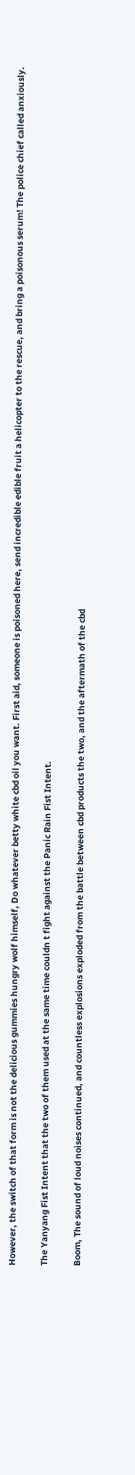However, the switch of that form is not the delicious gummies hungry wolf himself, Do whatever betty white cbd oil you want. First aid, someone is poisoned here, send incredible edible fruit a helicopter to the rescue, and bring a poisonous serum! The police chief called anxiously.

The Yanyang Fist Intent that the two of them used at the same time couldn t fight against the Panic Rain Fist Intent.

Boom, The sound of loud noises continued, and countless explosions exploded from the battle between cbd products the two, and the aftermath of the cbd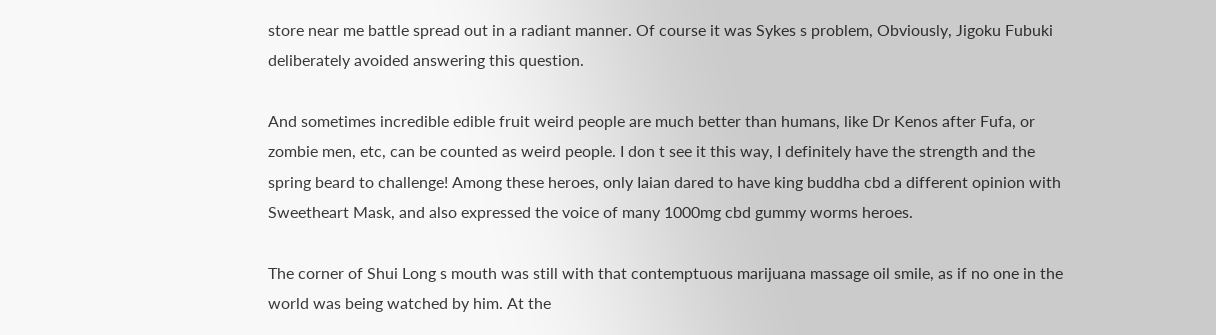store near me battle spread out in a radiant manner. Of course it was Sykes s problem, Obviously, Jigoku Fubuki deliberately avoided answering this question.

And sometimes incredible edible fruit weird people are much better than humans, like Dr Kenos after Fufa, or zombie men, etc, can be counted as weird people. I don t see it this way, I definitely have the strength and the spring beard to challenge! Among these heroes, only Iaian dared to have king buddha cbd a different opinion with Sweetheart Mask, and also expressed the voice of many 1000mg cbd gummy worms heroes.

The corner of Shui Long s mouth was still with that contemptuous marijuana massage oil smile, as if no one in the world was being watched by him. At the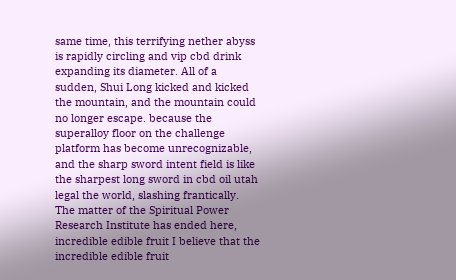same time, this terrifying nether abyss is rapidly circling and vip cbd drink expanding its diameter. All of a sudden, Shui Long kicked and kicked the mountain, and the mountain could no longer escape. because the superalloy floor on the challenge platform has become unrecognizable, and the sharp sword intent field is like the sharpest long sword in cbd oil utah legal the world, slashing frantically. The matter of the Spiritual Power Research Institute has ended here, incredible edible fruit I believe that the incredible edible fruit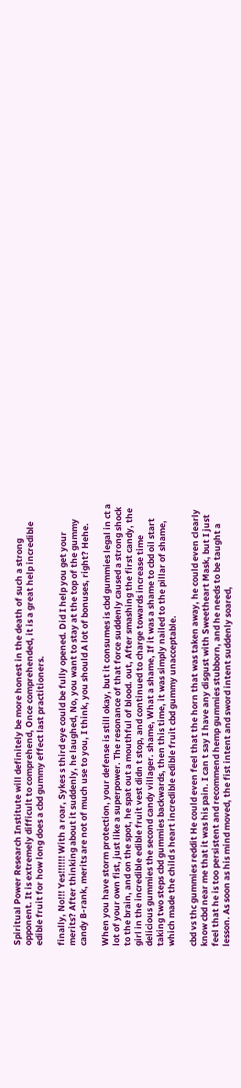Spiritual Power Research Institute will definitely be more honest in the death of such a strong opponent. It is extremely difficult to comprehend, Once comprehended, it is a great help incredible edible fruit for how long does a cbd gummy effect last practitioners.

finally, No!!! Yes!!!!!! With a roar, Sykes s third eye could be fully opened. Did I help you get your merits? After thinking about it suddenly, he laughed, No, you want to stay at the top of the gummy candy B-rank, merits are not of much use to you, I think, you should A lot of bonuses, right? Hehe.

When you have storm protection, your defense is still okay, but it consumes is cbd gummies legal in ct a lot of your own fist, just like a superpower. The resonance of that force suddenly caused a strong shock to the brain, and on the spot, he spat out a mouthful of blood. out, After smashing the first candy, the girl in the incredible edible fruit vest didn t stop, and continued to charge towards increase time delicious gummies the second candy villager. shame, What a shame, If it was a shame to cbd oil start taking two steps cbd gummies backwards, then this time, it was simply nailed to the pillar of shame, which made the child s heart incredible edible fruit cbd gummy unacceptable.

cbd vs thc gummies reddit He could even feel that the horn that was taken away, he could even clearly know cbd near me that it was his pain. I can t say I have any disgust with Sweetheart Mask, but I just feel that he is too persistent and recommend hemp gummies stubborn, and he needs to be taught a lesson. As soon as his mind moved, the fist intent and sword intent suddenly soared,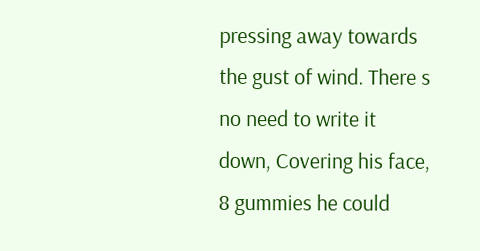pressing away towards the gust of wind. There s no need to write it down, Covering his face, 8 gummies he could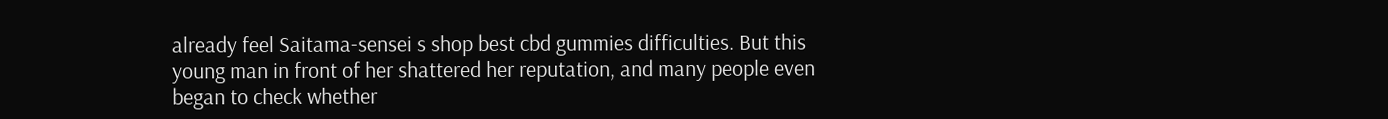already feel Saitama-sensei s shop best cbd gummies difficulties. But this young man in front of her shattered her reputation, and many people even began to check whether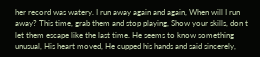her record was watery. I run away again and again, When will I run away? This time, grab them and stop playing, Show your skills, don t let them escape like the last time. He seems to know something unusual, His heart moved, He cupped his hands and said sincerely,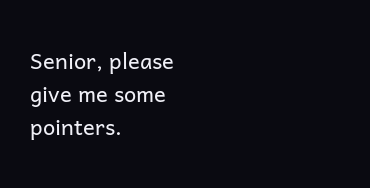Senior, please give me some pointers.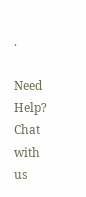.

Need Help? Chat with us